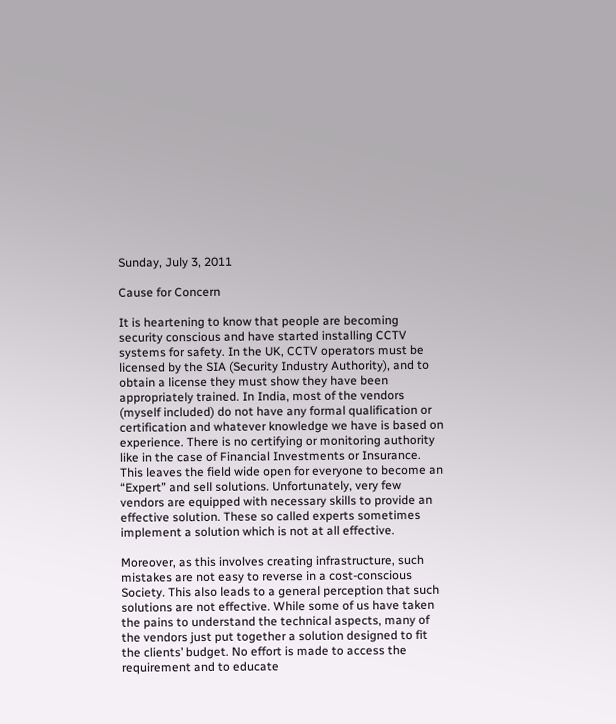Sunday, July 3, 2011

Cause for Concern

It is heartening to know that people are becoming security conscious and have started installing CCTV systems for safety. In the UK, CCTV operators must be licensed by the SIA (Security Industry Authority), and to obtain a license they must show they have been appropriately trained. In India, most of the vendors (myself included) do not have any formal qualification or certification and whatever knowledge we have is based on experience. There is no certifying or monitoring authority like in the case of Financial Investments or Insurance. This leaves the field wide open for everyone to become an “Expert” and sell solutions. Unfortunately, very few vendors are equipped with necessary skills to provide an effective solution. These so called experts sometimes implement a solution which is not at all effective.

Moreover, as this involves creating infrastructure, such mistakes are not easy to reverse in a cost-conscious Society. This also leads to a general perception that such solutions are not effective. While some of us have taken the pains to understand the technical aspects, many of the vendors just put together a solution designed to fit the clients’ budget. No effort is made to access the requirement and to educate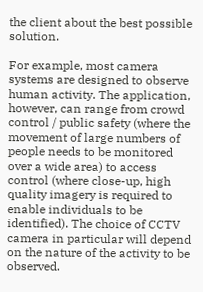the client about the best possible solution.

For example, most camera systems are designed to observe human activity. The application, however, can range from crowd control / public safety (where the movement of large numbers of people needs to be monitored over a wide area) to access control (where close-up, high quality imagery is required to enable individuals to be identified). The choice of CCTV camera in particular will depend on the nature of the activity to be observed.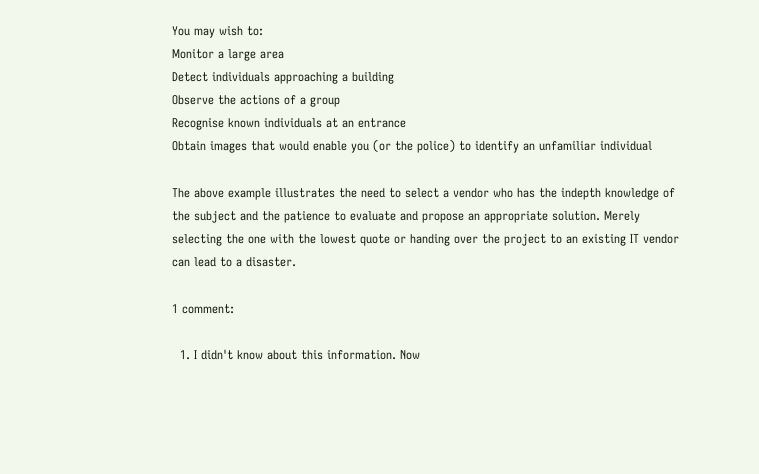You may wish to:
Monitor a large area
Detect individuals approaching a building
Observe the actions of a group
Recognise known individuals at an entrance
Obtain images that would enable you (or the police) to identify an unfamiliar individual

The above example illustrates the need to select a vendor who has the indepth knowledge of the subject and the patience to evaluate and propose an appropriate solution. Merely selecting the one with the lowest quote or handing over the project to an existing IT vendor can lead to a disaster.

1 comment:

  1. I didn't know about this information. Now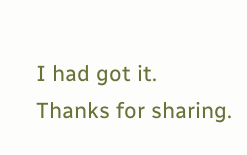I had got it. Thanks for sharing.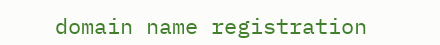domain name registration